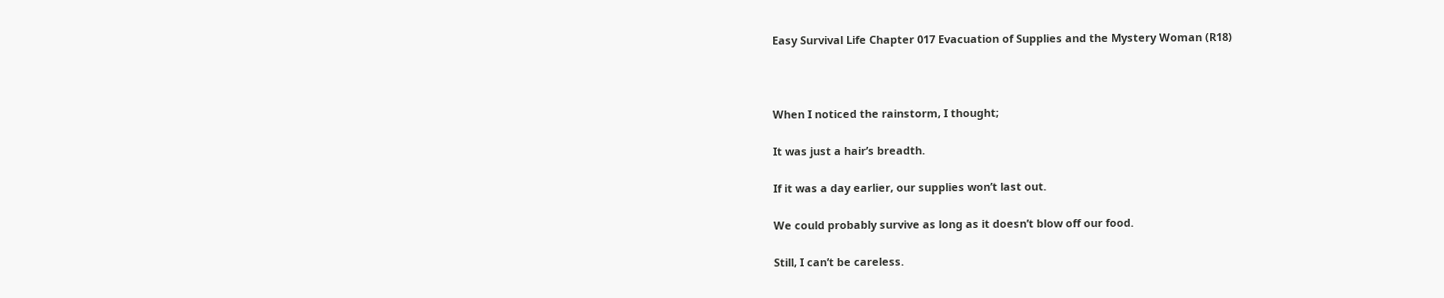Easy Survival Life Chapter 017 Evacuation of Supplies and the Mystery Woman (R18)



When I noticed the rainstorm, I thought;

It was just a hair’s breadth.

If it was a day earlier, our supplies won’t last out.

We could probably survive as long as it doesn’t blow off our food.

Still, I can’t be careless.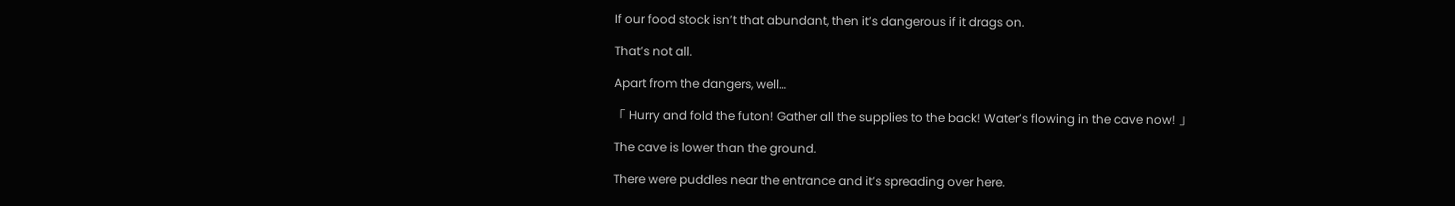If our food stock isn’t that abundant, then it’s dangerous if it drags on.

That’s not all.

Apart from the dangers, well…

「 Hurry and fold the futon! Gather all the supplies to the back! Water’s flowing in the cave now! 」

The cave is lower than the ground.

There were puddles near the entrance and it’s spreading over here.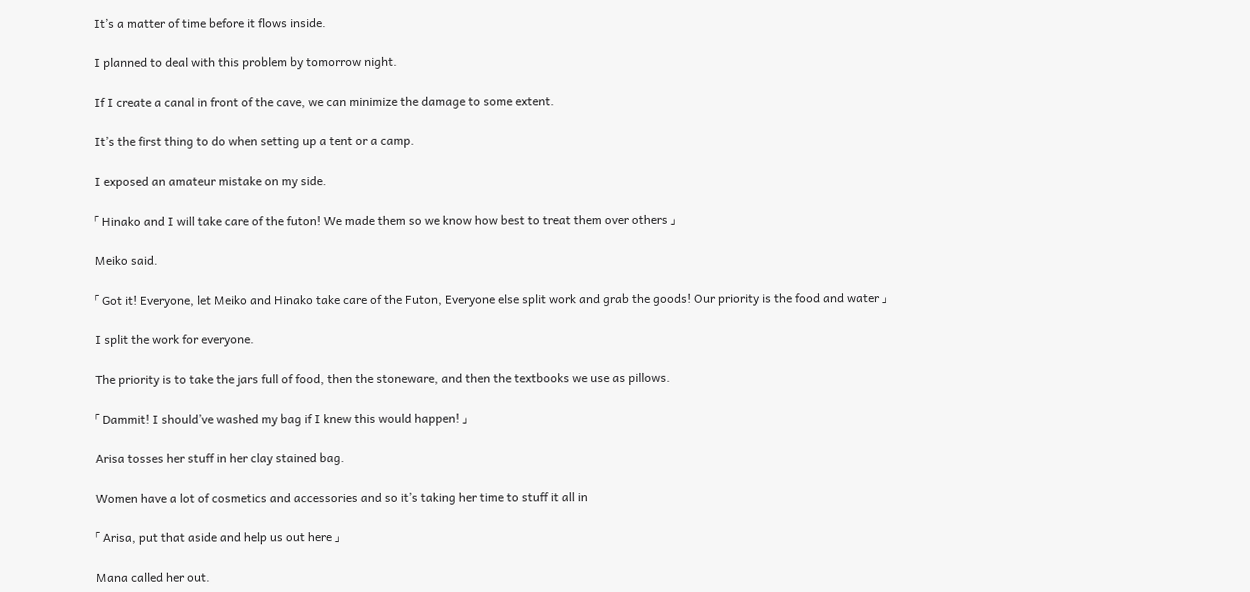It’s a matter of time before it flows inside.

I planned to deal with this problem by tomorrow night.

If I create a canal in front of the cave, we can minimize the damage to some extent.

It’s the first thing to do when setting up a tent or a camp.

I exposed an amateur mistake on my side.

「 Hinako and I will take care of the futon! We made them so we know how best to treat them over others 」

Meiko said.

「 Got it! Everyone, let Meiko and Hinako take care of the Futon, Everyone else split work and grab the goods! Our priority is the food and water 」

I split the work for everyone.

The priority is to take the jars full of food, then the stoneware, and then the textbooks we use as pillows.

「 Dammit! I should’ve washed my bag if I knew this would happen! 」

Arisa tosses her stuff in her clay stained bag.

Women have a lot of cosmetics and accessories and so it’s taking her time to stuff it all in

「 Arisa, put that aside and help us out here 」

Mana called her out.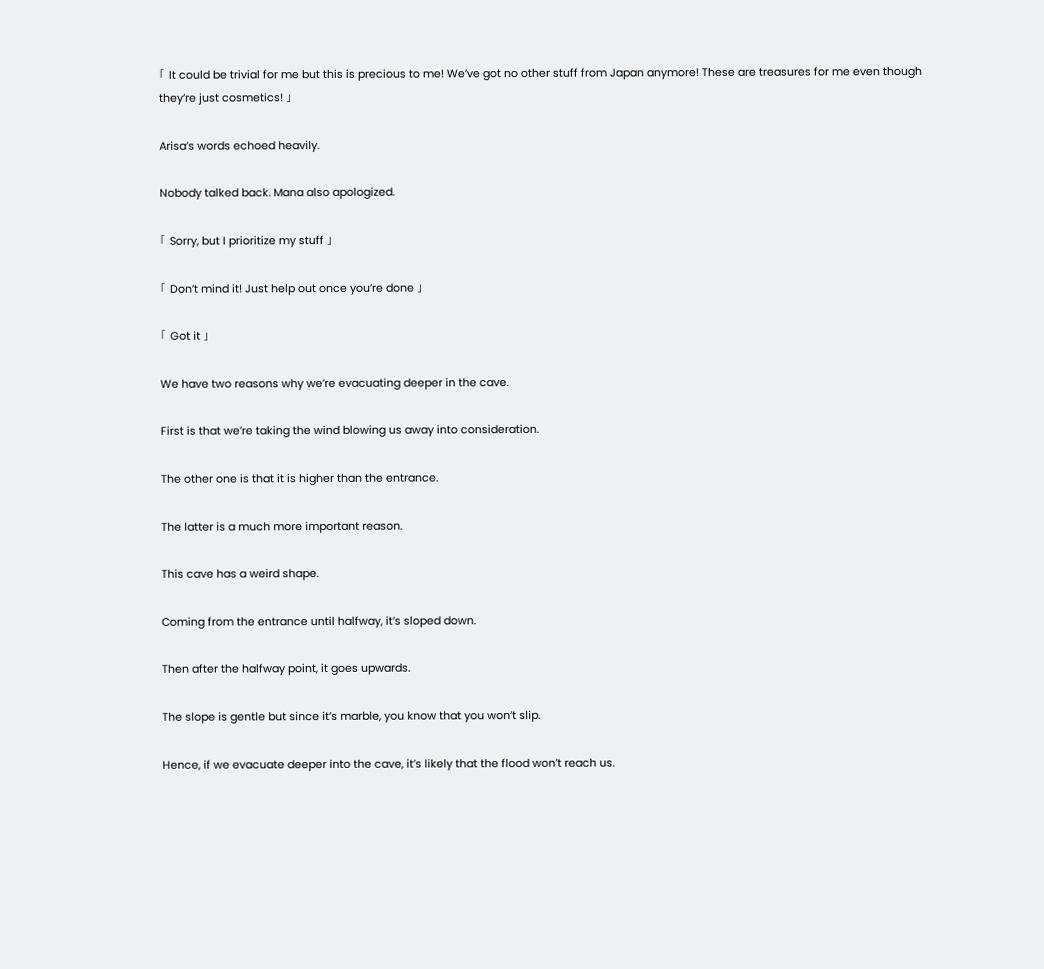「 It could be trivial for me but this is precious to me! We’ve got no other stuff from Japan anymore! These are treasures for me even though they’re just cosmetics! 」

Arisa’s words echoed heavily.

Nobody talked back. Mana also apologized.

「 Sorry, but I prioritize my stuff 」

「 Don’t mind it! Just help out once you’re done 」

「 Got it 」

We have two reasons why we’re evacuating deeper in the cave.

First is that we’re taking the wind blowing us away into consideration.

The other one is that it is higher than the entrance.

The latter is a much more important reason.

This cave has a weird shape.

Coming from the entrance until halfway, it’s sloped down.

Then after the halfway point, it goes upwards.

The slope is gentle but since it’s marble, you know that you won’t slip.

Hence, if we evacuate deeper into the cave, it’s likely that the flood won’t reach us.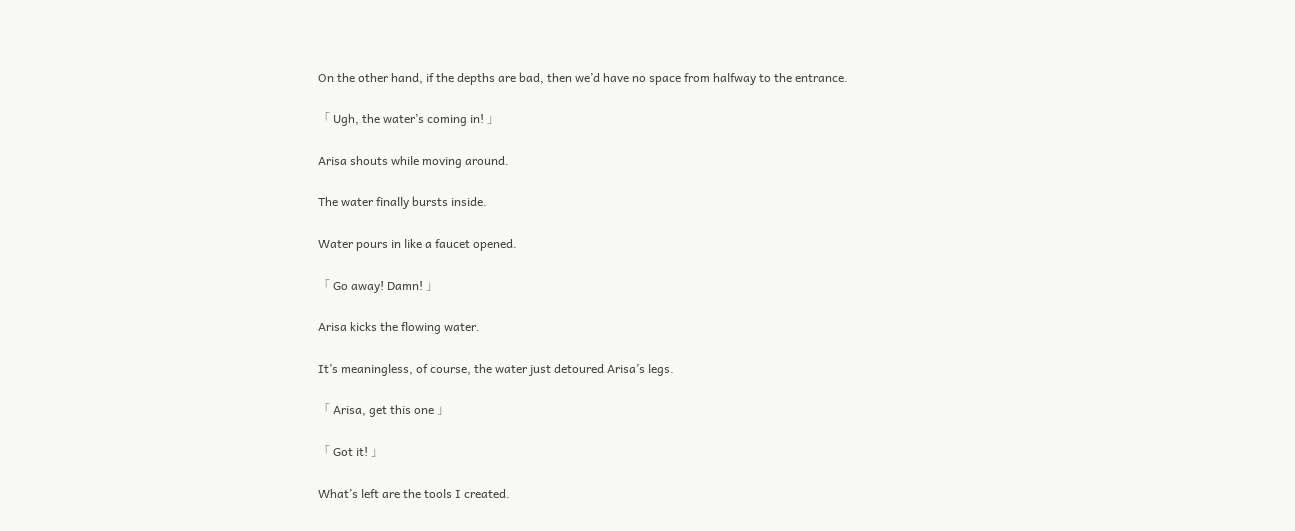On the other hand, if the depths are bad, then we’d have no space from halfway to the entrance.

「 Ugh, the water’s coming in! 」

Arisa shouts while moving around.

The water finally bursts inside.

Water pours in like a faucet opened.

「 Go away! Damn! 」

Arisa kicks the flowing water.

It’s meaningless, of course, the water just detoured Arisa’s legs.

「 Arisa, get this one 」

「 Got it! 」

What’s left are the tools I created.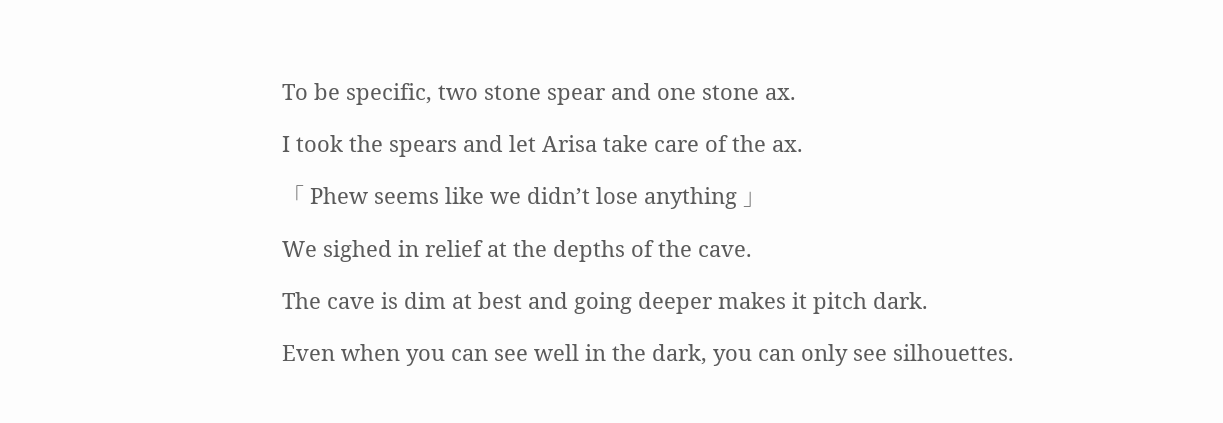To be specific, two stone spear and one stone ax.

I took the spears and let Arisa take care of the ax.

「 Phew seems like we didn’t lose anything 」

We sighed in relief at the depths of the cave.

The cave is dim at best and going deeper makes it pitch dark.

Even when you can see well in the dark, you can only see silhouettes.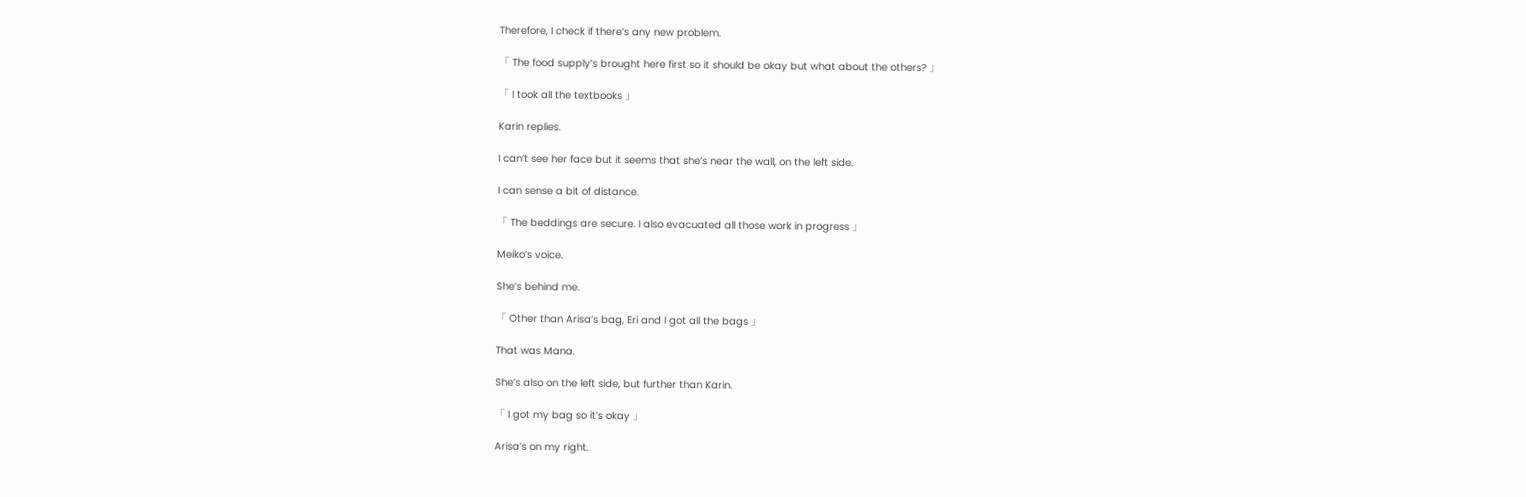Therefore, I check if there’s any new problem.

「 The food supply’s brought here first so it should be okay but what about the others? 」

「 I took all the textbooks 」

Karin replies.

I can’t see her face but it seems that she’s near the wall, on the left side.

I can sense a bit of distance.

「 The beddings are secure. I also evacuated all those work in progress 」

Meiko’s voice.

She’s behind me.

「 Other than Arisa’s bag, Eri and I got all the bags 」

That was Mana.

She’s also on the left side, but further than Karin.

「 I got my bag so it’s okay 」

Arisa’s on my right.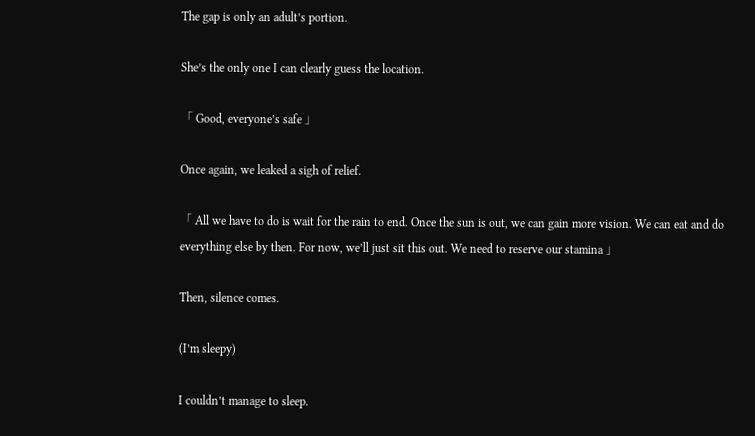The gap is only an adult’s portion.

She’s the only one I can clearly guess the location.

「 Good, everyone’s safe 」

Once again, we leaked a sigh of relief.

「 All we have to do is wait for the rain to end. Once the sun is out, we can gain more vision. We can eat and do everything else by then. For now, we’ll just sit this out. We need to reserve our stamina 」

Then, silence comes.

(I’m sleepy)

I couldn’t manage to sleep.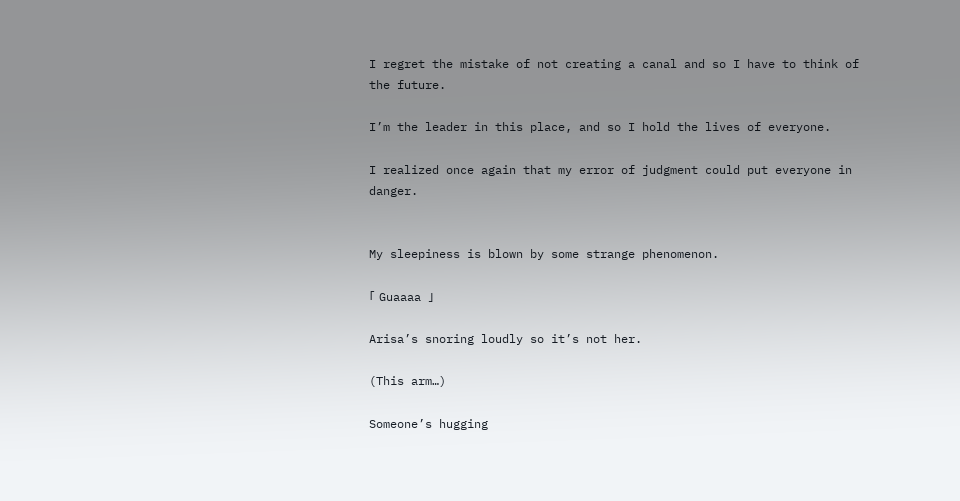I regret the mistake of not creating a canal and so I have to think of the future.

I’m the leader in this place, and so I hold the lives of everyone.

I realized once again that my error of judgment could put everyone in danger.


My sleepiness is blown by some strange phenomenon.

「 Guaaaa 」

Arisa’s snoring loudly so it’s not her.

(This arm…)

Someone’s hugging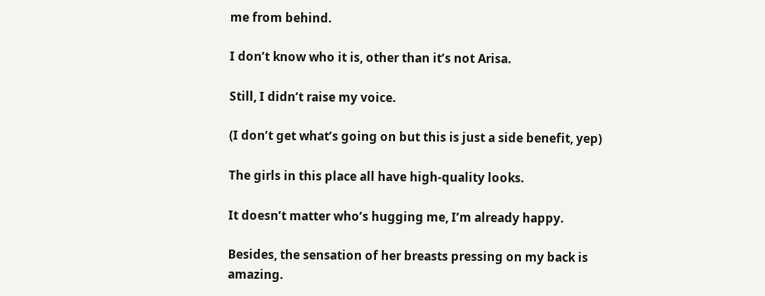me from behind.

I don’t know who it is, other than it’s not Arisa.

Still, I didn’t raise my voice.

(I don’t get what’s going on but this is just a side benefit, yep)

The girls in this place all have high-quality looks.

It doesn’t matter who’s hugging me, I’m already happy.

Besides, the sensation of her breasts pressing on my back is amazing.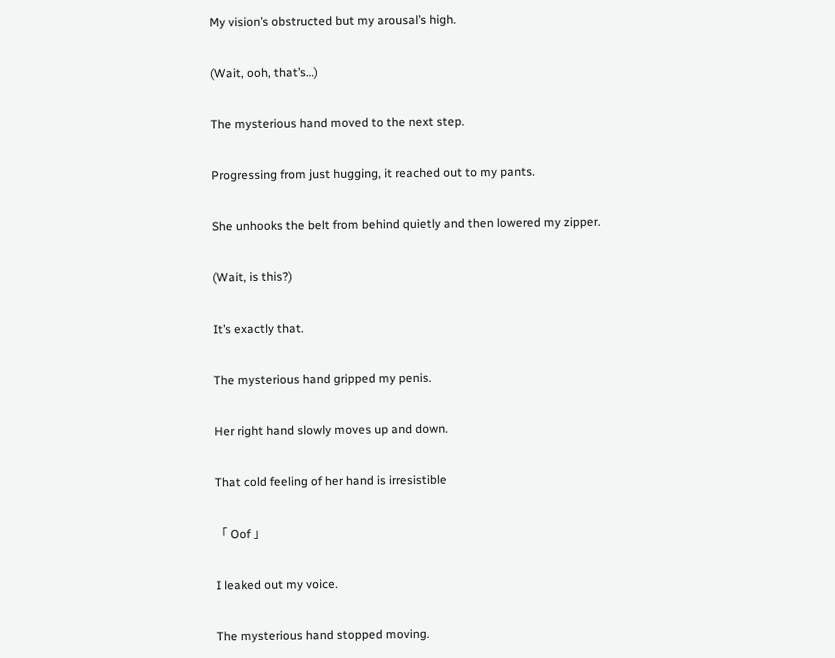My vision’s obstructed but my arousal’s high.

(Wait, ooh, that’s…)

The mysterious hand moved to the next step.

Progressing from just hugging, it reached out to my pants.

She unhooks the belt from behind quietly and then lowered my zipper.

(Wait, is this?)

It’s exactly that.

The mysterious hand gripped my penis.

Her right hand slowly moves up and down.

That cold feeling of her hand is irresistible

「 Oof 」

I leaked out my voice.

The mysterious hand stopped moving.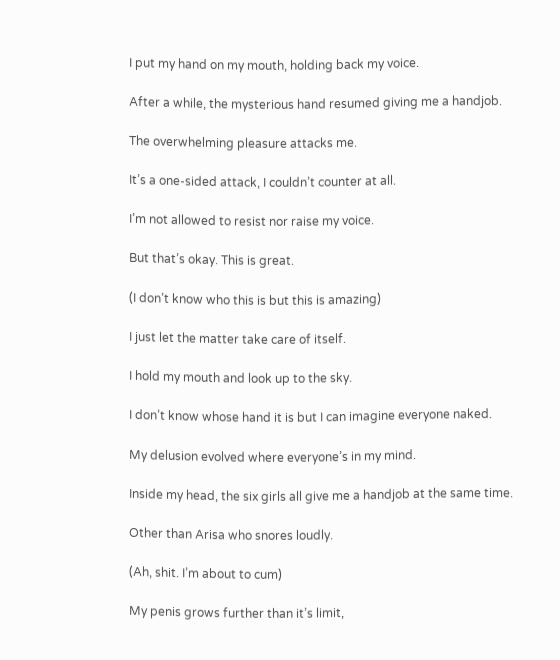I put my hand on my mouth, holding back my voice.

After a while, the mysterious hand resumed giving me a handjob.

The overwhelming pleasure attacks me.

It’s a one-sided attack, I couldn’t counter at all.

I’m not allowed to resist nor raise my voice.

But that’s okay. This is great.

(I don’t know who this is but this is amazing)

I just let the matter take care of itself.

I hold my mouth and look up to the sky.

I don’t know whose hand it is but I can imagine everyone naked.

My delusion evolved where everyone’s in my mind.

Inside my head, the six girls all give me a handjob at the same time.

Other than Arisa who snores loudly.

(Ah, shit. I’m about to cum)

My penis grows further than it’s limit,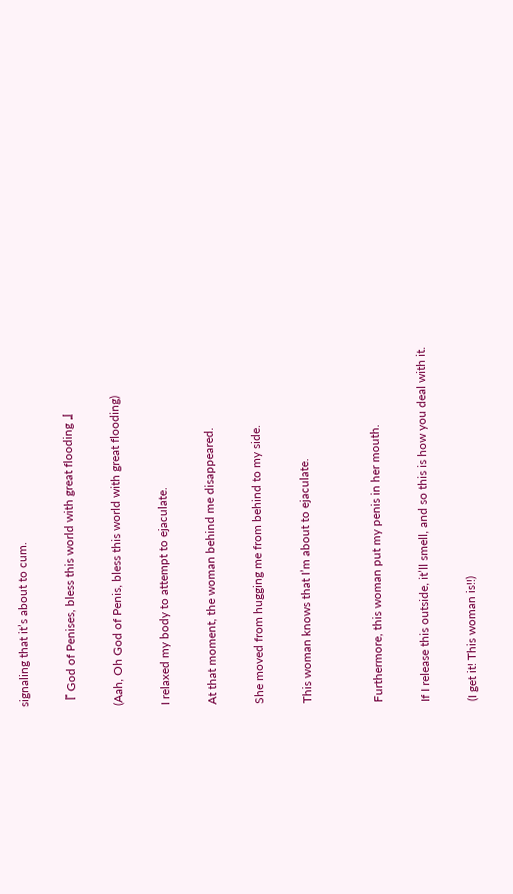signaling that it’s about to cum.

『 God of Penises, bless this world with great flooding 』

(Aah, Oh God of Penis, bless this world with great flooding)

I relaxed my body to attempt to ejaculate.

At that moment, the woman behind me disappeared.

She moved from hugging me from behind to my side.

This woman knows that I’m about to ejaculate.


Furthermore, this woman put my penis in her mouth.

If I release this outside, it’ll smell, and so this is how you deal with it.

(I get it! This woman is!!)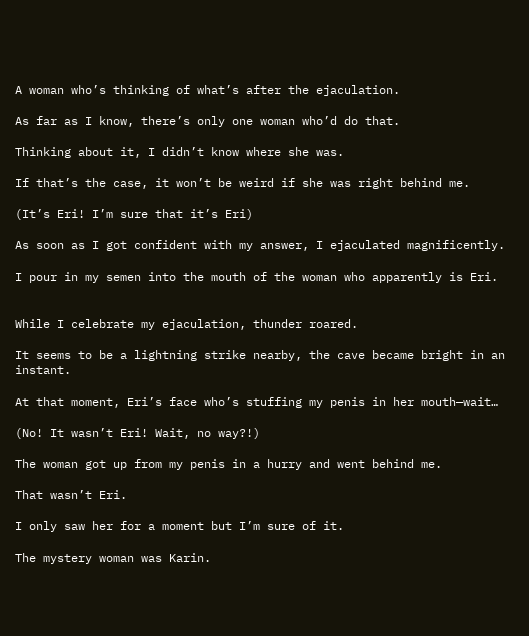A woman who’s thinking of what’s after the ejaculation.

As far as I know, there’s only one woman who’d do that.

Thinking about it, I didn’t know where she was.

If that’s the case, it won’t be weird if she was right behind me.

(It’s Eri! I’m sure that it’s Eri)

As soon as I got confident with my answer, I ejaculated magnificently.

I pour in my semen into the mouth of the woman who apparently is Eri.


While I celebrate my ejaculation, thunder roared.

It seems to be a lightning strike nearby, the cave became bright in an instant.

At that moment, Eri’s face who’s stuffing my penis in her mouth—wait…

(No! It wasn’t Eri! Wait, no way?!)

The woman got up from my penis in a hurry and went behind me.

That wasn’t Eri.

I only saw her for a moment but I’m sure of it.

The mystery woman was Karin.